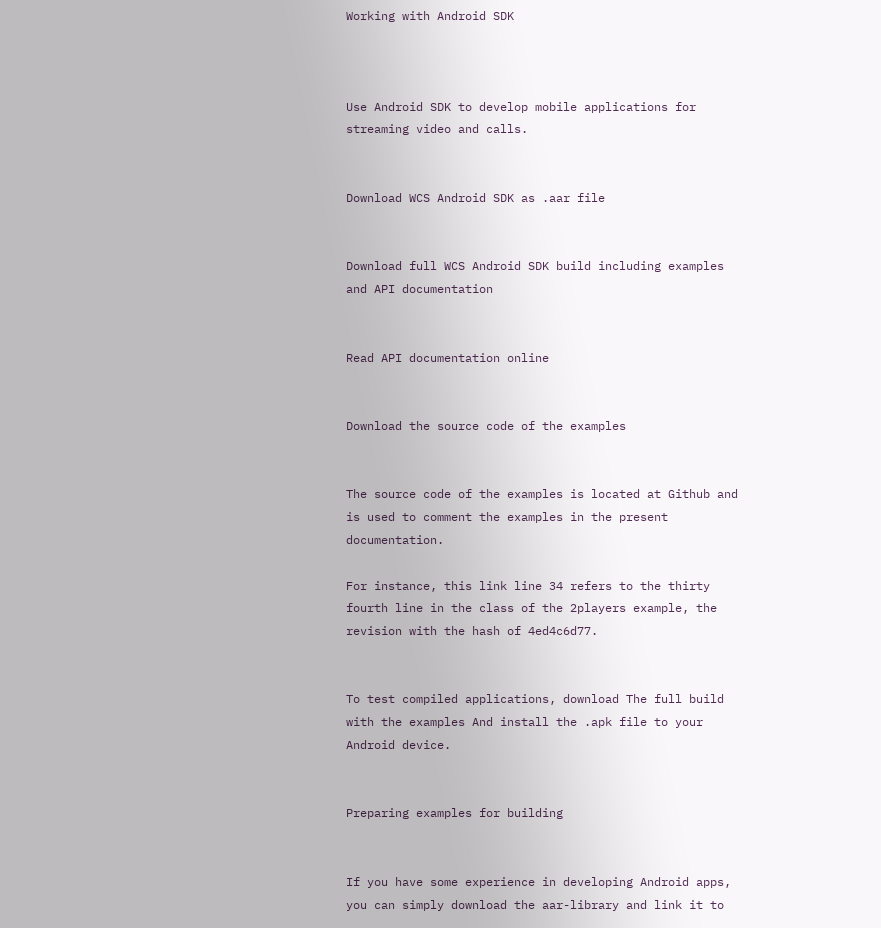Working with Android SDK



Use Android SDK to develop mobile applications for streaming video and calls.


Download WCS Android SDK as .aar file


Download full WCS Android SDK build including examples and API documentation


Read API documentation online


Download the source code of the examples


The source code of the examples is located at Github and is used to comment the examples in the present documentation.

For instance, this link line 34 refers to the thirty fourth line in the class of the 2players example, the revision with the hash of 4ed4c6d77.


To test compiled applications, download The full build with the examples And install the .apk file to your Android device.


Preparing examples for building


If you have some experience in developing Android apps, you can simply download the aar-library and link it to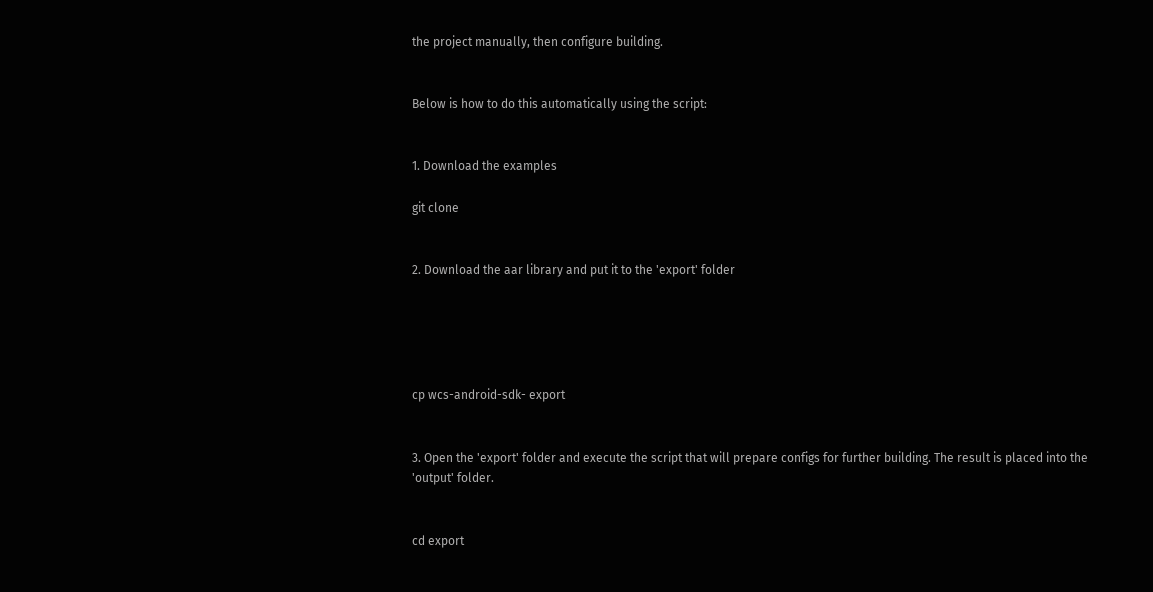the project manually, then configure building.


Below is how to do this automatically using the script:


1. Download the examples

git clone


2. Download the aar library and put it to the 'export' folder





cp wcs-android-sdk- export


3. Open the 'export' folder and execute the script that will prepare configs for further building. The result is placed into the 'output' folder.


cd export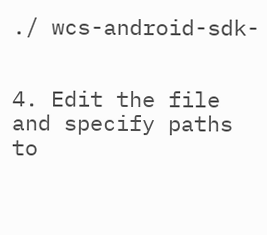./ wcs-android-sdk-


4. Edit the file and specify paths to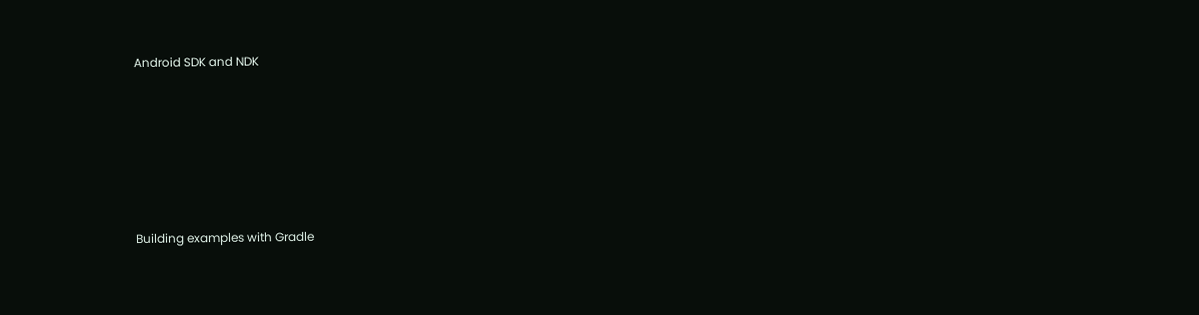Android SDK and NDK







Building examples with Gradle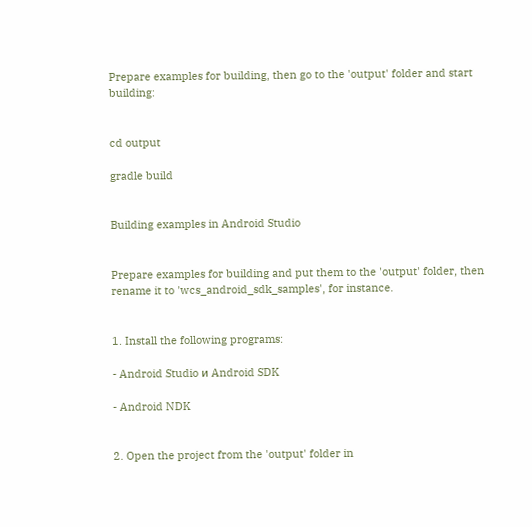Prepare examples for building, then go to the 'output' folder and start building:


cd output

gradle build


Building examples in Android Studio


Prepare examples for building and put them to the 'output' folder, then rename it to 'wcs_android_sdk_samples', for instance.


1. Install the following programs:

- Android Studio и Android SDK

- Android NDK


2. Open the project from the 'output' folder in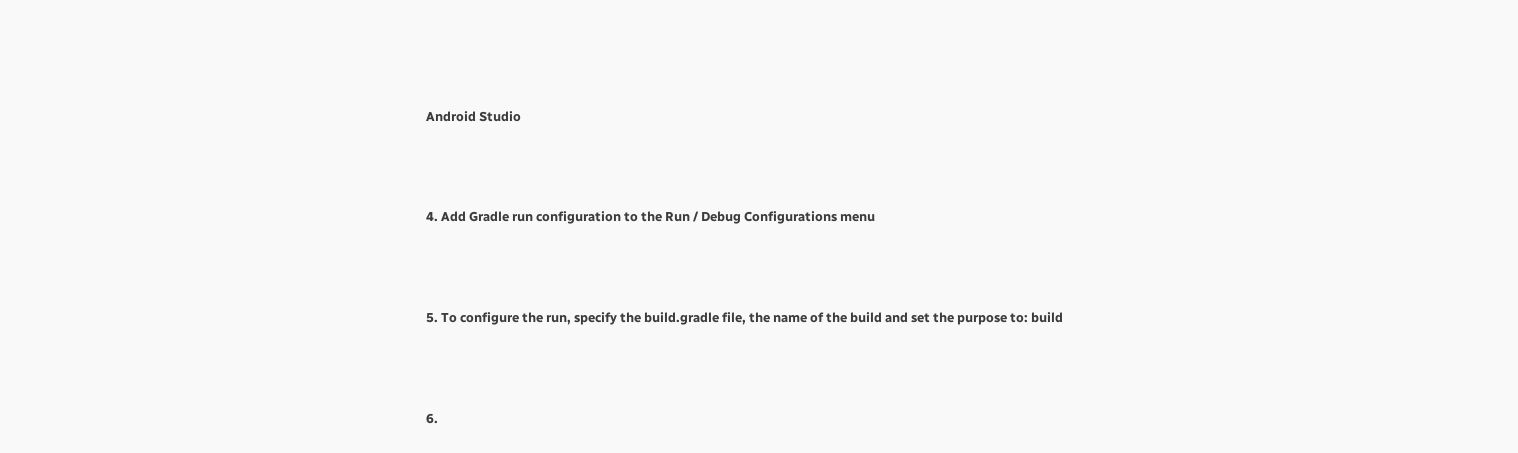Android Studio




4. Add Gradle run configuration to the Run / Debug Configurations menu




5. To configure the run, specify the build.gradle file, the name of the build and set the purpose to: build




6.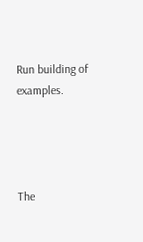Run building of examples.




The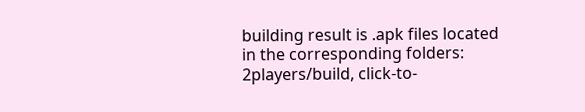building result is .apk files located in the corresponding folders: 2players/build, click-to-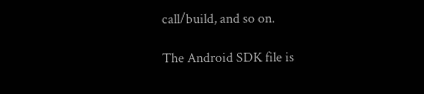call/build, and so on.

The Android SDK file is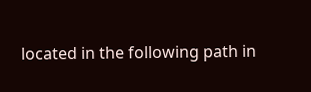located in the following path in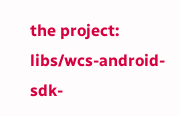the project: libs/wcs-android-sdk-